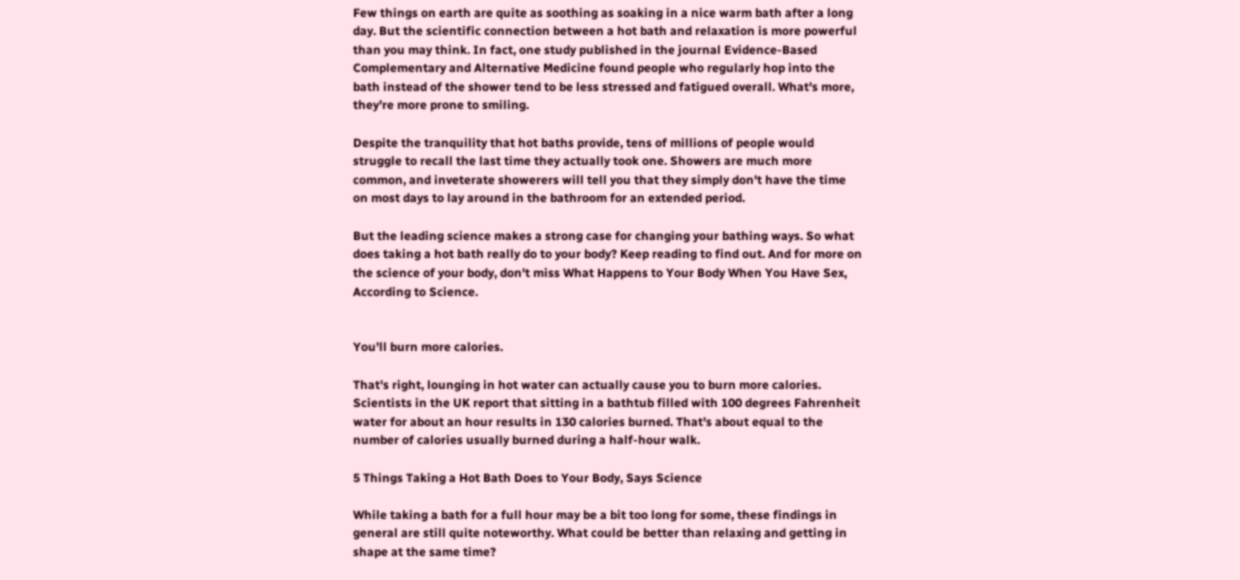Few things on earth are quite as soothing as soaking in a nice warm bath after a long day. But the scientific connection between a hot bath and relaxation is more powerful than you may think. In fact, one study published in the journal Evidence-Based Complementary and Alternative Medicine found people who regularly hop into the bath instead of the shower tend to be less stressed and fatigued overall. What's more, they're more prone to smiling.

Despite the tranquility that hot baths provide, tens of millions of people would struggle to recall the last time they actually took one. Showers are much more common, and inveterate showerers will tell you that they simply don't have the time on most days to lay around in the bathroom for an extended period.

But the leading science makes a strong case for changing your bathing ways. So what does taking a hot bath really do to your body? Keep reading to find out. And for more on the science of your body, don't miss What Happens to Your Body When You Have Sex, According to Science.


You'll burn more calories.

That's right, lounging in hot water can actually cause you to burn more calories. Scientists in the UK report that sitting in a bathtub filled with 100 degrees Fahrenheit water for about an hour results in 130 calories burned. That's about equal to the number of calories usually burned during a half-hour walk.

5 Things Taking a Hot Bath Does to Your Body, Says Science

While taking a bath for a full hour may be a bit too long for some, these findings in general are still quite noteworthy. What could be better than relaxing and getting in shape at the same time?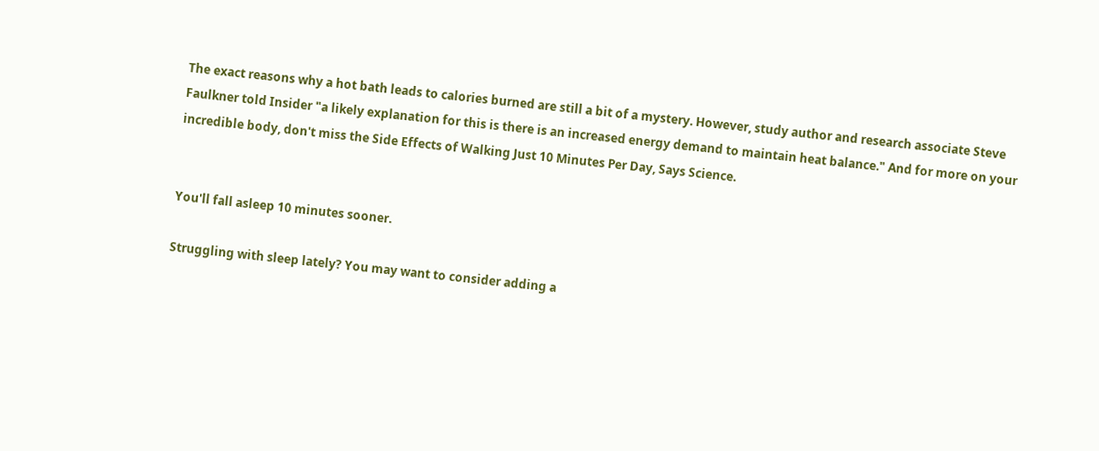The exact reasons why a hot bath leads to calories burned are still a bit of a mystery. However, study author and research associate Steve Faulkner told Insider "a likely explanation for this is there is an increased energy demand to maintain heat balance." And for more on your incredible body, don't miss the Side Effects of Walking Just 10 Minutes Per Day, Says Science.


You'll fall asleep 10 minutes sooner.

Struggling with sleep lately? You may want to consider adding a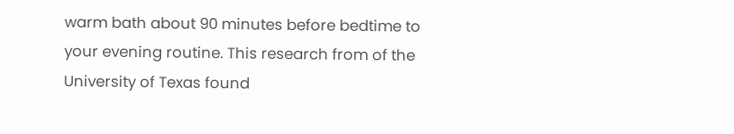warm bath about 90 minutes before bedtime to your evening routine. This research from of the University of Texas found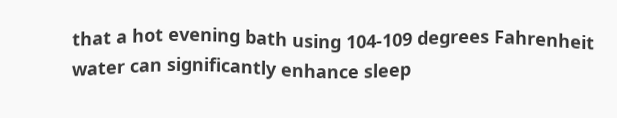that a hot evening bath using 104-109 degrees Fahrenheit water can significantly enhance sleep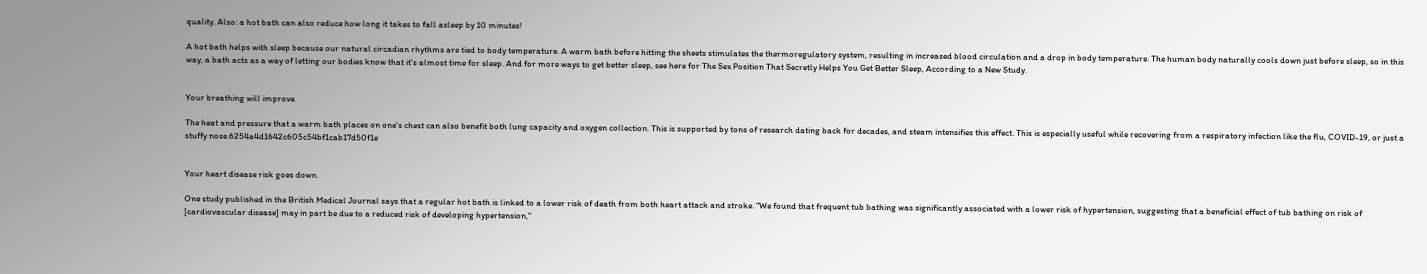quality. Also: a hot bath can also reduce how long it takes to fall asleep by 10 minutes!

A hot bath helps with sleep because our natural circadian rhythms are tied to body temperature. A warm bath before hitting the sheets stimulates the thermoregulatory system, resulting in increased blood circulation and a drop in body temperature. The human body naturally cools down just before sleep, so in this way, a bath acts as a way of letting our bodies know that it's almost time for sleep. And for more ways to get better sleep, see here for The Sex Position That Secretly Helps You Get Better Sleep, According to a New Study.


Your breathing will improve.

The heat and pressure that a warm bath places on one's chest can also benefit both lung capacity and oxygen collection. This is supported by tons of research dating back for decades, and steam intensifies this effect. This is especially useful while recovering from a respiratory infection like the flu, COVID-19, or just a stuffy nose.6254a4d1642c605c54bf1cab17d50f1e


Your heart disease risk goes down.

One study published in the British Medical Journal says that a regular hot bath is linked to a lower risk of death from both heart attack and stroke. "We found that frequent tub bathing was significantly associated with a lower risk of hypertension, suggesting that a beneficial effect of tub bathing on risk of [cardiovascular disease] may in part be due to a reduced risk of developing hypertension,"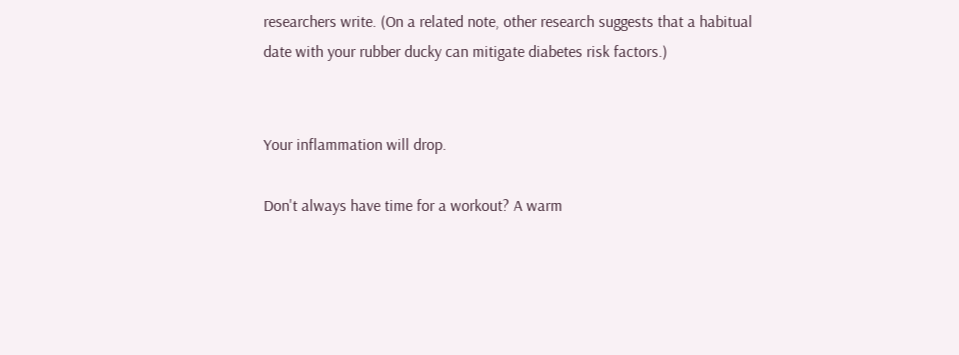researchers write. (On a related note, other research suggests that a habitual date with your rubber ducky can mitigate diabetes risk factors.)


Your inflammation will drop.

Don't always have time for a workout? A warm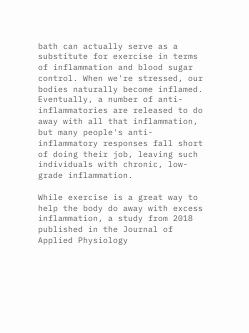bath can actually serve as a substitute for exercise in terms of inflammation and blood sugar control. When we're stressed, our bodies naturally become inflamed. Eventually, a number of anti-inflammatories are released to do away with all that inflammation, but many people's anti-inflammatory responses fall short of doing their job, leaving such individuals with chronic, low-grade inflammation.

While exercise is a great way to help the body do away with excess inflammation, a study from 2018 published in the Journal of Applied Physiology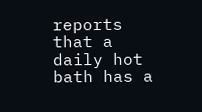reports that a daily hot bath has a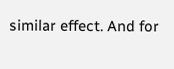similar effect. And for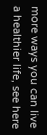more ways you can live a healthier life, see here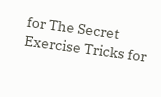for The Secret Exercise Tricks for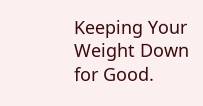Keeping Your Weight Down for Good.